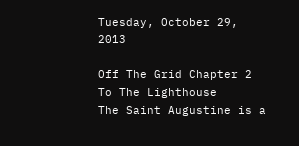Tuesday, October 29, 2013

Off The Grid Chapter 2
To The Lighthouse
The Saint Augustine is a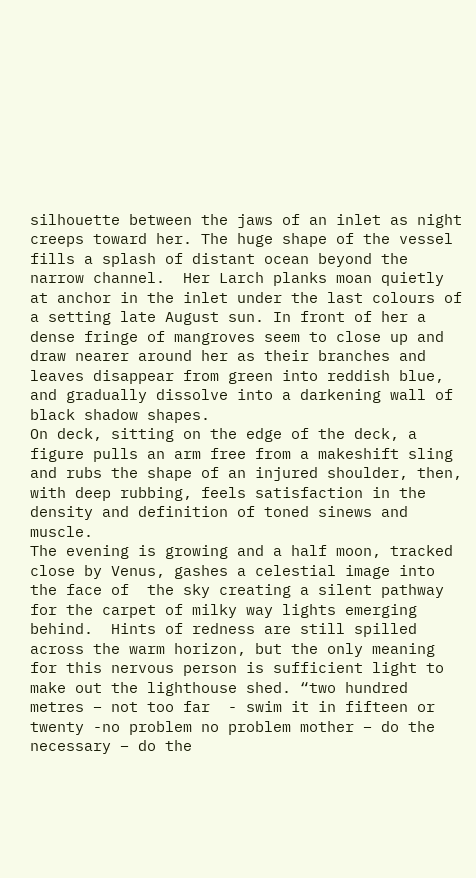silhouette between the jaws of an inlet as night creeps toward her. The huge shape of the vessel fills a splash of distant ocean beyond the narrow channel.  Her Larch planks moan quietly at anchor in the inlet under the last colours of a setting late August sun. In front of her a dense fringe of mangroves seem to close up and draw nearer around her as their branches and leaves disappear from green into reddish blue, and gradually dissolve into a darkening wall of black shadow shapes.
On deck, sitting on the edge of the deck, a figure pulls an arm free from a makeshift sling and rubs the shape of an injured shoulder, then, with deep rubbing, feels satisfaction in the density and definition of toned sinews and muscle.
The evening is growing and a half moon, tracked close by Venus, gashes a celestial image into the face of  the sky creating a silent pathway for the carpet of milky way lights emerging behind.  Hints of redness are still spilled across the warm horizon, but the only meaning for this nervous person is sufficient light to make out the lighthouse shed. “two hundred metres – not too far  - swim it in fifteen or twenty -no problem no problem mother – do the necessary – do the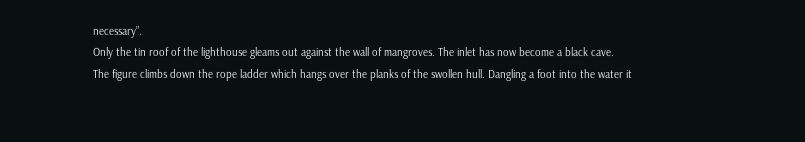necessary”.
Only the tin roof of the lighthouse gleams out against the wall of mangroves. The inlet has now become a black cave.
The figure climbs down the rope ladder which hangs over the planks of the swollen hull. Dangling a foot into the water it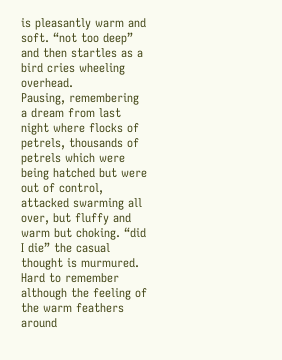is pleasantly warm and soft. “not too deep” and then startles as a bird cries wheeling overhead.
Pausing, remembering a dream from last night where flocks of petrels, thousands of petrels which were being hatched but were out of control, attacked swarming all over, but fluffy and warm but choking. “did I die” the casual thought is murmured. Hard to remember although the feeling of the warm feathers around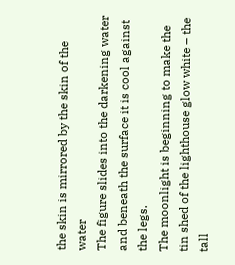the skin is mirrored by the skin of the water
The figure slides into the darkening water and beneath the surface it is cool against the legs.
The moonlight is beginning to make the tin shed of the lighthouse glow white – the tall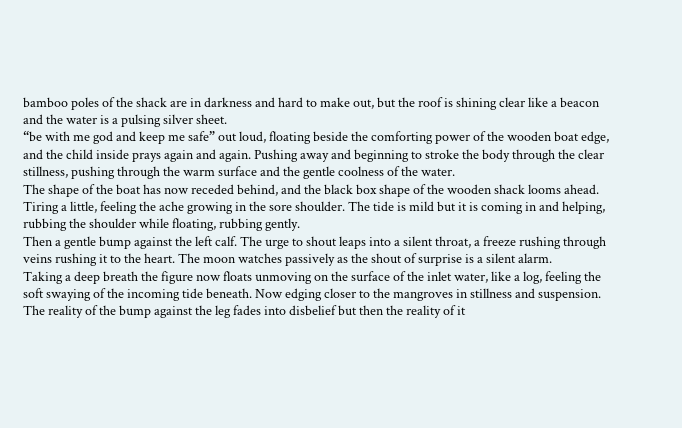bamboo poles of the shack are in darkness and hard to make out, but the roof is shining clear like a beacon and the water is a pulsing silver sheet.
“be with me god and keep me safe” out loud, floating beside the comforting power of the wooden boat edge, and the child inside prays again and again. Pushing away and beginning to stroke the body through the clear stillness, pushing through the warm surface and the gentle coolness of the water.
The shape of the boat has now receded behind, and the black box shape of the wooden shack looms ahead. Tiring a little, feeling the ache growing in the sore shoulder. The tide is mild but it is coming in and helping, rubbing the shoulder while floating, rubbing gently.
Then a gentle bump against the left calf. The urge to shout leaps into a silent throat, a freeze rushing through veins rushing it to the heart. The moon watches passively as the shout of surprise is a silent alarm.
Taking a deep breath the figure now floats unmoving on the surface of the inlet water, like a log, feeling the soft swaying of the incoming tide beneath. Now edging closer to the mangroves in stillness and suspension. The reality of the bump against the leg fades into disbelief but then the reality of it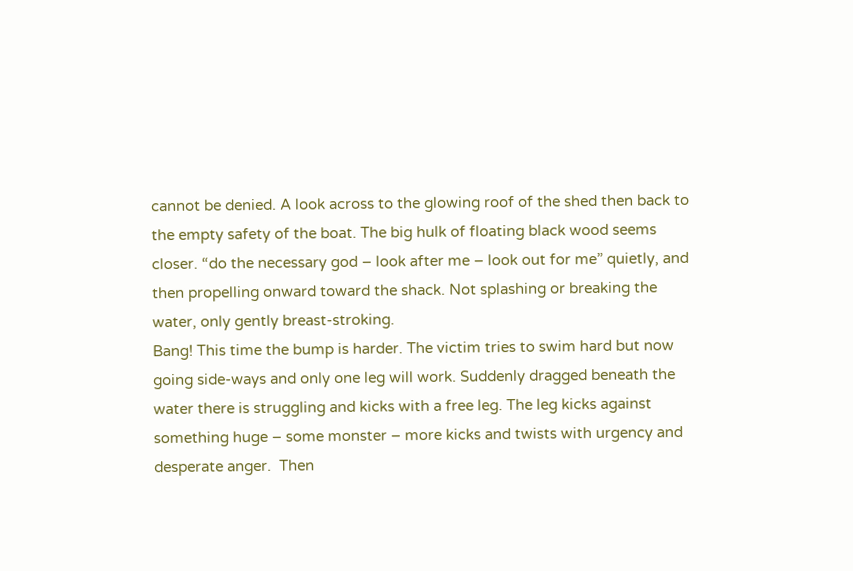cannot be denied. A look across to the glowing roof of the shed then back to the empty safety of the boat. The big hulk of floating black wood seems closer. “do the necessary god – look after me – look out for me” quietly, and then propelling onward toward the shack. Not splashing or breaking the water, only gently breast-stroking.
Bang! This time the bump is harder. The victim tries to swim hard but now going side-ways and only one leg will work. Suddenly dragged beneath the water there is struggling and kicks with a free leg. The leg kicks against something huge – some monster – more kicks and twists with urgency and desperate anger.  Then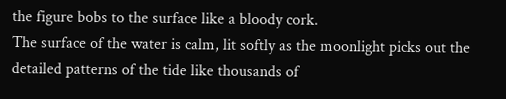the figure bobs to the surface like a bloody cork.
The surface of the water is calm, lit softly as the moonlight picks out the detailed patterns of the tide like thousands of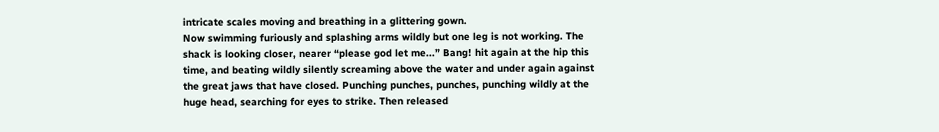intricate scales moving and breathing in a glittering gown.
Now swimming furiously and splashing arms wildly but one leg is not working. The shack is looking closer, nearer “please god let me...” Bang! hit again at the hip this time, and beating wildly silently screaming above the water and under again against the great jaws that have closed. Punching punches, punches, punching wildly at the huge head, searching for eyes to strike. Then released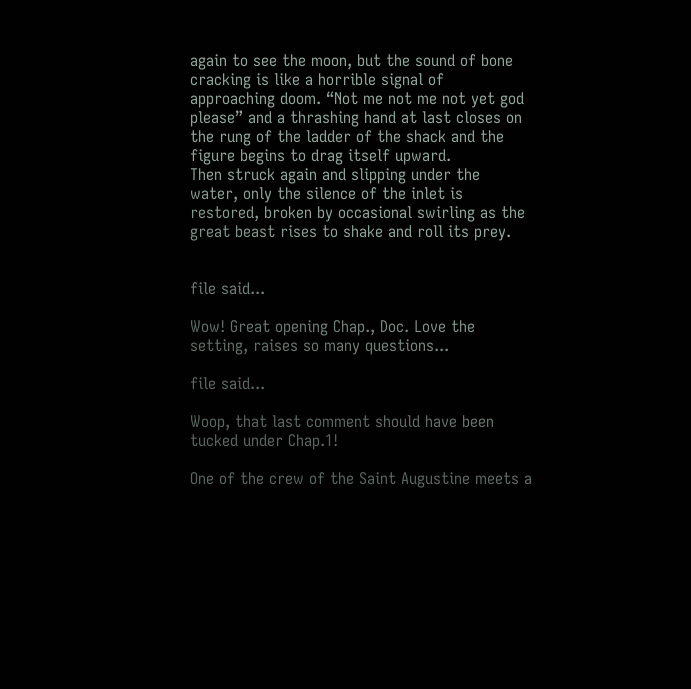again to see the moon, but the sound of bone cracking is like a horrible signal of approaching doom. “Not me not me not yet god please” and a thrashing hand at last closes on the rung of the ladder of the shack and the figure begins to drag itself upward.
Then struck again and slipping under the water, only the silence of the inlet is restored, broken by occasional swirling as the great beast rises to shake and roll its prey.


file said...

Wow! Great opening Chap., Doc. Love the setting, raises so many questions...

file said...

Woop, that last comment should have been tucked under Chap.1!

One of the crew of the Saint Augustine meets a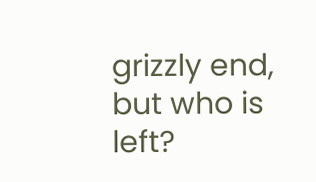grizzly end, but who is left?